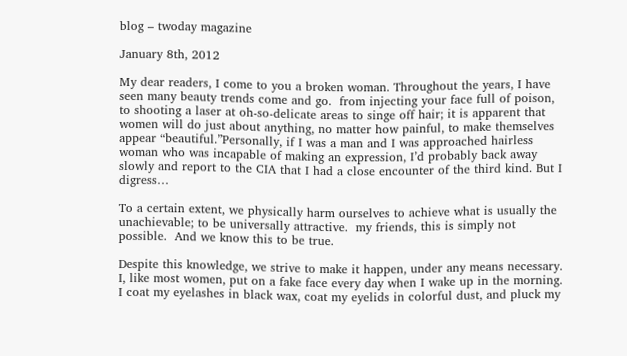blog – twoday magazine

January 8th, 2012

My dear readers, I come to you a broken woman. Throughout the years, I have seen many beauty trends come and go.  from injecting your face full of poison, to shooting a laser at oh-so-delicate areas to singe off hair; it is apparent that women will do just about anything, no matter how painful, to make themselves appear “beautiful.”Personally, if I was a man and I was approached hairless woman who was incapable of making an expression, I’d probably back away slowly and report to the CIA that I had a close encounter of the third kind. But I digress…

To a certain extent, we physically harm ourselves to achieve what is usually the unachievable; to be universally attractive.  my friends, this is simply not possible.  And we know this to be true.

Despite this knowledge, we strive to make it happen, under any means necessary.  I, like most women, put on a fake face every day when I wake up in the morning. I coat my eyelashes in black wax, coat my eyelids in colorful dust, and pluck my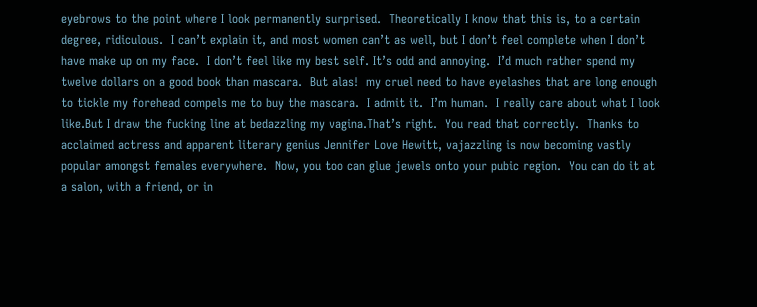eyebrows to the point where I look permanently surprised.  Theoretically I know that this is, to a certain degree, ridiculous.  I can’t explain it, and most women can’t as well, but I don’t feel complete when I don’t have make up on my face.  I don’t feel like my best self. It’s odd and annoying.  I’d much rather spend my twelve dollars on a good book than mascara.  But alas!  my cruel need to have eyelashes that are long enough to tickle my forehead compels me to buy the mascara.  I admit it.  I’m human.  I really care about what I look like.But I draw the fucking line at bedazzling my vagina.That’s right.  You read that correctly.  Thanks to acclaimed actress and apparent literary genius Jennifer Love Hewitt, vajazzling is now becoming vastly popular amongst females everywhere.  Now, you too can glue jewels onto your pubic region.  You can do it at a salon, with a friend, or in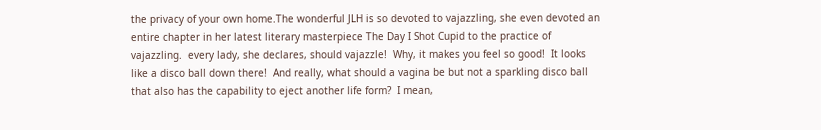the privacy of your own home.The wonderful JLH is so devoted to vajazzling, she even devoted an entire chapter in her latest literary masterpiece The Day I Shot Cupid to the practice of vajazzling.  every lady, she declares, should vajazzle!  Why, it makes you feel so good!  It looks like a disco ball down there!  And really, what should a vagina be but not a sparkling disco ball that also has the capability to eject another life form?  I mean,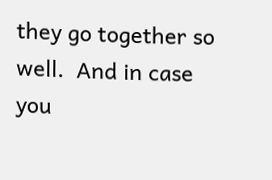they go together so well.  And in case you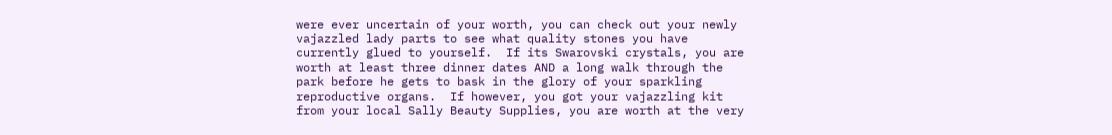were ever uncertain of your worth, you can check out your newly vajazzled lady parts to see what quality stones you have currently glued to yourself.  If its Swarovski crystals, you are worth at least three dinner dates AND a long walk through the park before he gets to bask in the glory of your sparkling reproductive organs.  If however, you got your vajazzling kit from your local Sally Beauty Supplies, you are worth at the very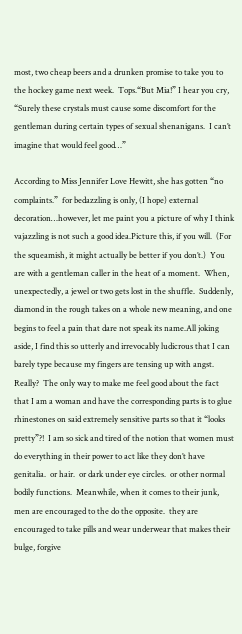most, two cheap beers and a drunken promise to take you to the hockey game next week.  Tops.“But Mia!” I hear you cry, “Surely these crystals must cause some discomfort for the gentleman during certain types of sexual shenanigans.  I can’t imagine that would feel good…”

According to Miss Jennifer Love Hewitt, she has gotten “no complaints.”  for bedazzling is only, (I hope) external decoration…however, let me paint you a picture of why I think vajazzling is not such a good idea.Picture this, if you will.  (For the squeamish, it might actually be better if you don’t.)  You are with a gentleman caller in the heat of a moment.  When, unexpectedly, a jewel or two gets lost in the shuffle.  Suddenly, diamond in the rough takes on a whole new meaning, and one begins to feel a pain that dare not speak its name.All joking aside, I find this so utterly and irrevocably ludicrous that I can barely type because my fingers are tensing up with angst.  Really?  The only way to make me feel good about the fact that I am a woman and have the corresponding parts is to glue rhinestones on said extremely sensitive parts so that it “looks pretty”?!  I am so sick and tired of the notion that women must do everything in their power to act like they don’t have genitalia.  or hair.  or dark under eye circles.  or other normal bodily functions.  Meanwhile, when it comes to their junk, men are encouraged to the do the opposite.  they are encouraged to take pills and wear underwear that makes their bulge, forgive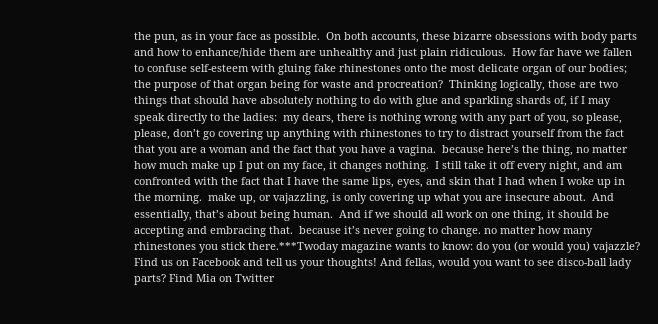the pun, as in your face as possible.  On both accounts, these bizarre obsessions with body parts and how to enhance/hide them are unhealthy and just plain ridiculous.  How far have we fallen to confuse self-esteem with gluing fake rhinestones onto the most delicate organ of our bodies; the purpose of that organ being for waste and procreation?  Thinking logically, those are two things that should have absolutely nothing to do with glue and sparkling shards of, if I may speak directly to the ladies:  my dears, there is nothing wrong with any part of you, so please, please, don’t go covering up anything with rhinestones to try to distract yourself from the fact that you are a woman and the fact that you have a vagina.  because here’s the thing, no matter how much make up I put on my face, it changes nothing.  I still take it off every night, and am confronted with the fact that I have the same lips, eyes, and skin that I had when I woke up in the morning.  make up, or vajazzling, is only covering up what you are insecure about.  And essentially, that’s about being human.  And if we should all work on one thing, it should be accepting and embracing that.  because it’s never going to change. no matter how many rhinestones you stick there.***Twoday magazine wants to know: do you (or would you) vajazzle? Find us on Facebook and tell us your thoughts! And fellas, would you want to see disco-ball lady parts? Find Mia on Twitter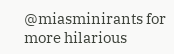@miasminirants for more hilarious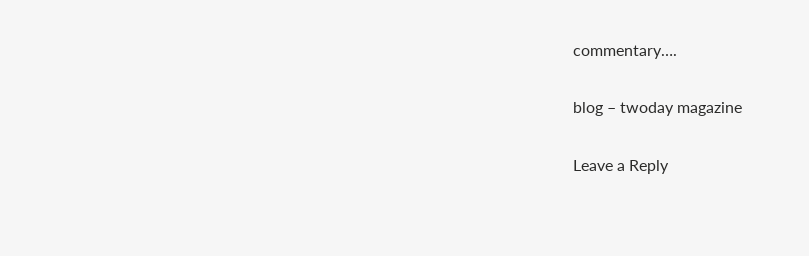commentary….

blog – twoday magazine

Leave a Reply